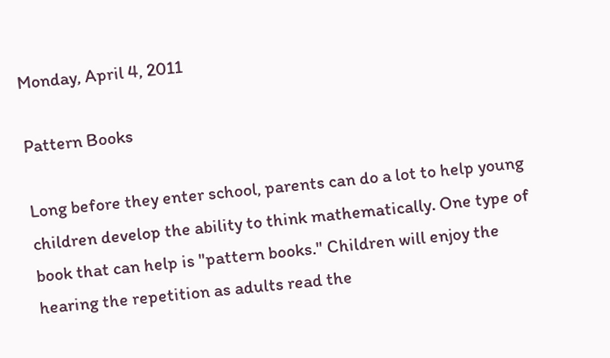Monday, April 4, 2011

Pattern Books

Long before they enter school, parents can do a lot to help young children develop the ability to think mathematically. One type of book that can help is "pattern books." Children will enjoy the hearing the repetition as adults read the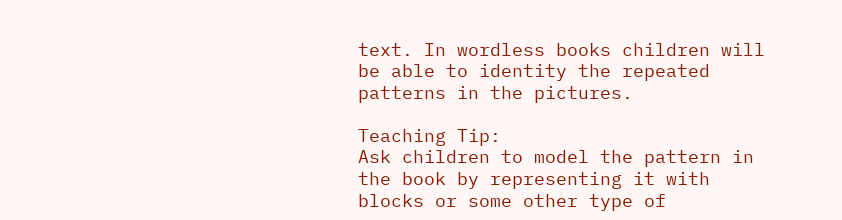text. In wordless books children will be able to identity the repeated patterns in the pictures.

Teaching Tip:
Ask children to model the pattern in the book by representing it with blocks or some other type of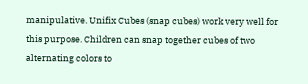manipulative. Unifix Cubes (snap cubes) work very well for this purpose. Children can snap together cubes of two alternating colors to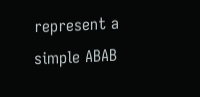represent a simple ABAB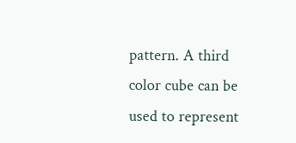pattern. A third color cube can be used to represent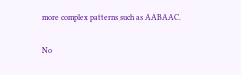more complex patterns such as AABAAC.

No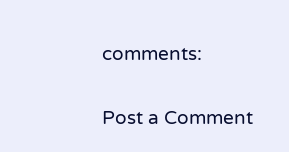comments:

Post a Comment